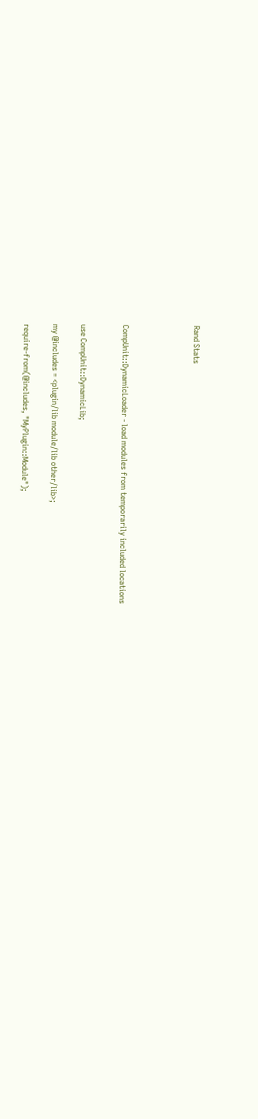Rand Stats




CompUnit::DynamicLoader - load modules from temporarily included locations


use CompUnit::DynamicLib;

my @includes = <plugin/lib module/lib other/lib>;

require-from(@includes, "MyPlugin::Module");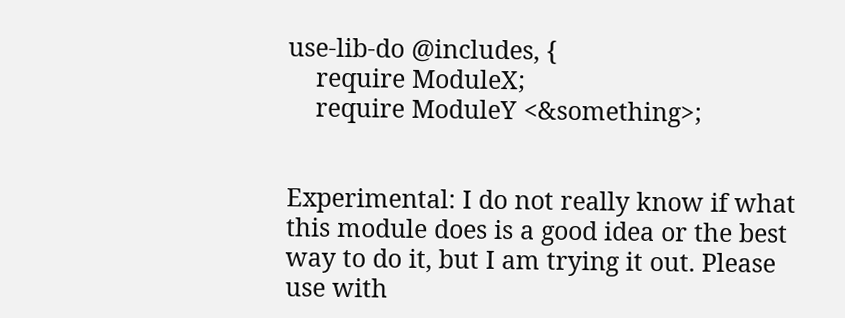use-lib-do @includes, {
    require ModuleX;
    require ModuleY <&something>;


Experimental: I do not really know if what this module does is a good idea or the best way to do it, but I am trying it out. Please use with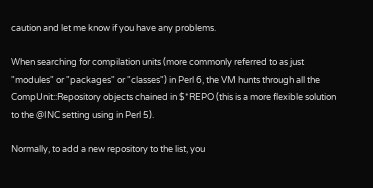caution and let me know if you have any problems.

When searching for compilation units (more commonly referred to as just "modules" or "packages" or "classes") in Perl 6, the VM hunts through all the CompUnit::Repository objects chained in $*REPO (this is a more flexible solution to the @INC setting using in Perl 5).

Normally, to add a new repository to the list, you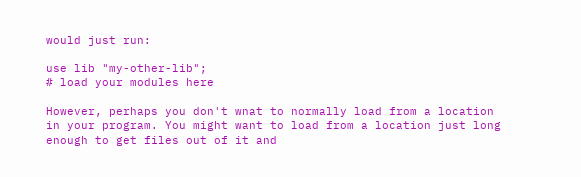would just run:

use lib "my-other-lib";
# load your modules here

However, perhaps you don't wnat to normally load from a location in your program. You might want to load from a location just long enough to get files out of it and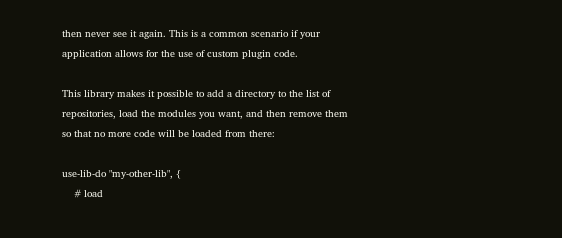then never see it again. This is a common scenario if your application allows for the use of custom plugin code.

This library makes it possible to add a directory to the list of repositories, load the modules you want, and then remove them so that no more code will be loaded from there:

use-lib-do "my-other-lib", {
    # load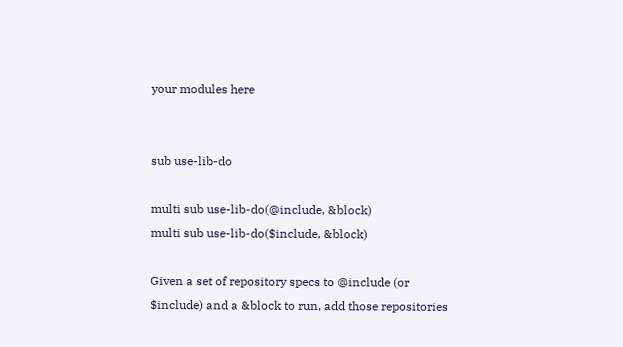your modules here


sub use-lib-do

multi sub use-lib-do(@include, &block)
multi sub use-lib-do($include, &block)

Given a set of repository specs to @include (or $include) and a &block to run, add those repositories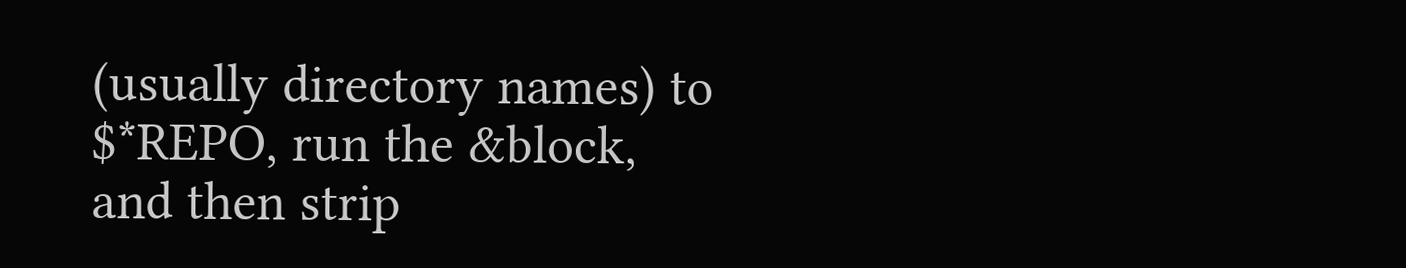(usually directory names) to $*REPO, run the &block, and then strip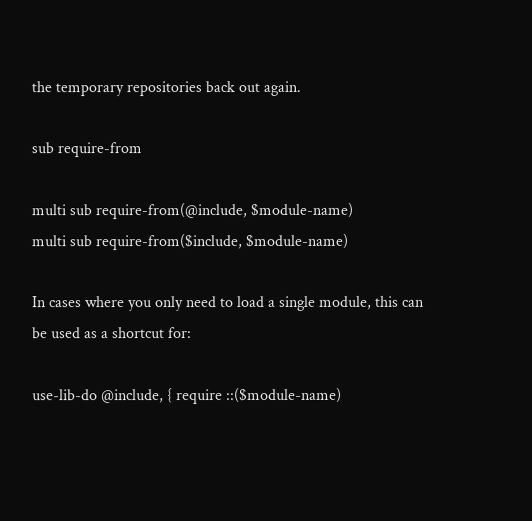the temporary repositories back out again.

sub require-from

multi sub require-from(@include, $module-name)
multi sub require-from($include, $module-name)

In cases where you only need to load a single module, this can be used as a shortcut for:

use-lib-do @include, { require ::($module-name)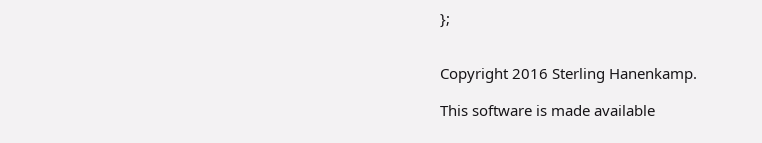};


Copyright 2016 Sterling Hanenkamp.

This software is made available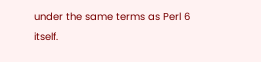under the same terms as Perl 6 itself.